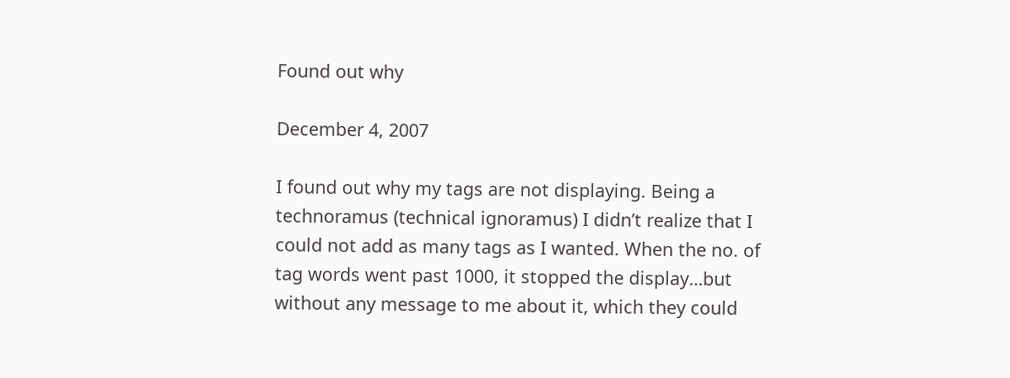Found out why

December 4, 2007

I found out why my tags are not displaying. Being a technoramus (technical ignoramus) I didn’t realize that I could not add as many tags as I wanted. When the no. of tag words went past 1000, it stopped the display…but without any message to me about it, which they could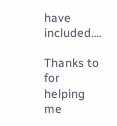have included….

Thanks to for helping me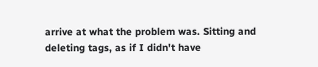arrive at what the problem was. Sitting and deleting tags, as if I didn't have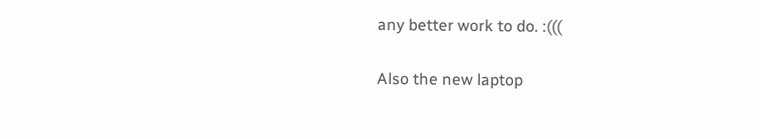any better work to do. :(((

Also the new laptop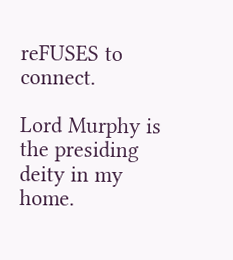reFUSES to connect.

Lord Murphy is the presiding deity in my home.